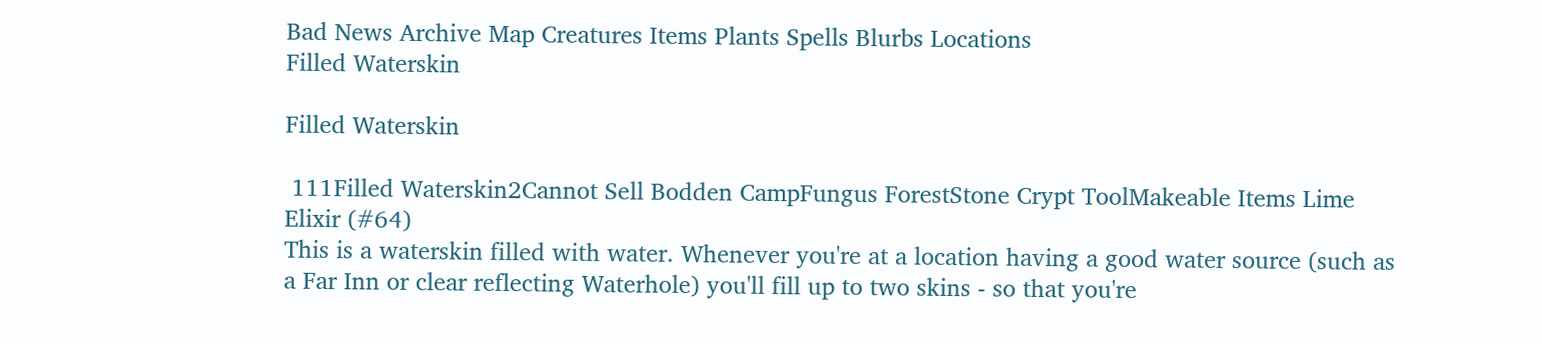Bad News Archive Map Creatures Items Plants Spells Blurbs Locations
Filled Waterskin

Filled Waterskin

 111Filled Waterskin2Cannot Sell Bodden CampFungus ForestStone Crypt ToolMakeable Items Lime Elixir (#64)
This is a waterskin filled with water. Whenever you're at a location having a good water source (such as a Far Inn or clear reflecting Waterhole) you'll fill up to two skins - so that you're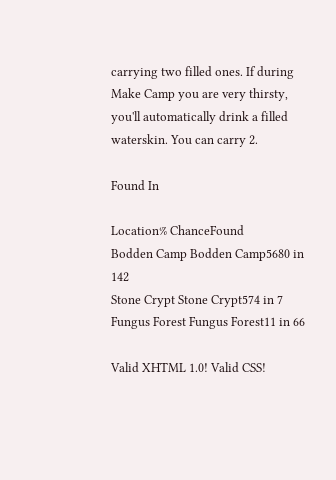carrying two filled ones. If during Make Camp you are very thirsty, you'll automatically drink a filled waterskin. You can carry 2.

Found In

Location% ChanceFound
Bodden Camp Bodden Camp5680 in 142
Stone Crypt Stone Crypt574 in 7
Fungus Forest Fungus Forest11 in 66

Valid XHTML 1.0! Valid CSS!